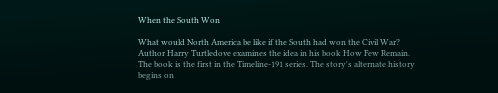When the South Won

What would North America be like if the South had won the Civil War? Author Harry Turtledove examines the idea in his book How Few Remain. The book is the first in the Timeline-191 series. The story's alternate history begins on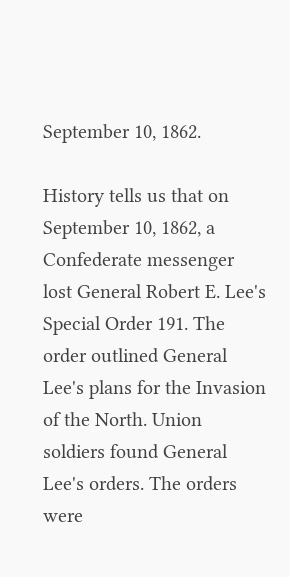September 10, 1862.

History tells us that on September 10, 1862, a Confederate messenger lost General Robert E. Lee's Special Order 191. The order outlined General Lee's plans for the Invasion of the North. Union soldiers found General Lee's orders. The orders were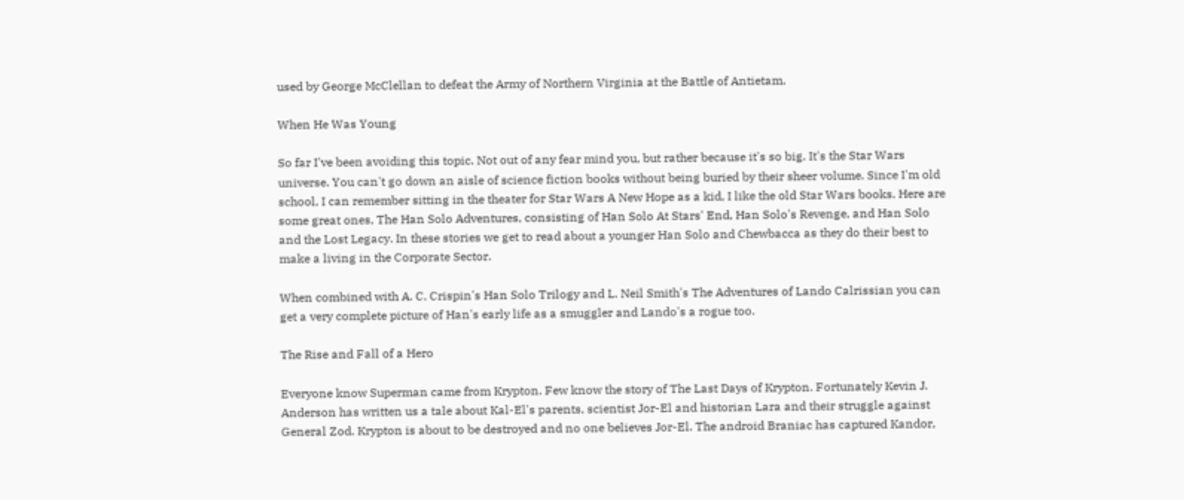used by George McClellan to defeat the Army of Northern Virginia at the Battle of Antietam.

When He Was Young

So far I've been avoiding this topic. Not out of any fear mind you, but rather because it's so big. It's the Star Wars universe. You can't go down an aisle of science fiction books without being buried by their sheer volume. Since I'm old school, I can remember sitting in the theater for Star Wars A New Hope as a kid, I like the old Star Wars books. Here are some great ones, The Han Solo Adventures, consisting of Han Solo At Stars' End, Han Solo's Revenge, and Han Solo and the Lost Legacy. In these stories we get to read about a younger Han Solo and Chewbacca as they do their best to make a living in the Corporate Sector.

When combined with A. C. Crispin's Han Solo Trilogy and L. Neil Smith's The Adventures of Lando Calrissian you can get a very complete picture of Han's early life as a smuggler and Lando's a rogue too.

The Rise and Fall of a Hero

Everyone know Superman came from Krypton. Few know the story of The Last Days of Krypton. Fortunately Kevin J. Anderson has written us a tale about Kal-El's parents, scientist Jor-El and historian Lara and their struggle against General Zod. Krypton is about to be destroyed and no one believes Jor-El. The android Braniac has captured Kandor,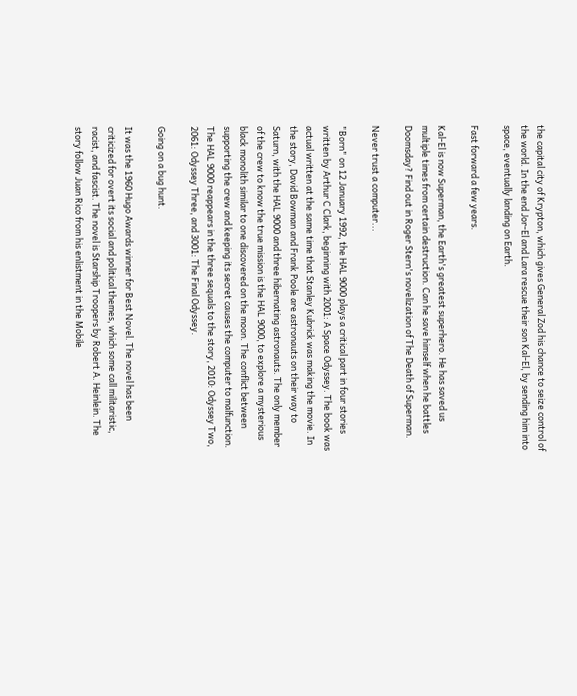the capital city of Krypton, which gives General Zod his chance to seize control of the world. In the end Jor-El and Lara rescue their son Kal-El, by sending him into space, eventually landing on Earth.

Fast forward a few years.

Kal-El is now Superman, the Earth's greatest superhero. He has saved us multiple times from certain destruction. Can he save himself when he battles Doomsday? Find out in Roger Stern's novelization of The Death of Superman.

Never trust a computer...

"Born" on 12 January 1992, the HAL 9000 plays a critical part in four stories written by Arthur C Clark, beginning with 2001: A Space Odyssey. The book was actual written at the same time that Stanley Kubrick was making the movie. In the story, David Bowman and Frank Poole are astronauts on their way to Saturn, with the HAL 9000 and three hibernating astronauts. The only member of the crew to know the true mission is the HAL 9000, to explore a mysterious black monolith similar to one discovered on the moon. The conflict between supporting the crew and keeping its secret causes the computer to malfunction. The HAL 9000 reappears in the three sequals to the story, 2010: Odyssey Two, 2061: Odyssey Three, and 3001: The Final Odyssey.

Going on a bug hunt.

It was the 1960 Hugo Awards winner for Best Novel. The novel has been criticized for overt its social and political themes, which some call militaristic, racist, and fascist. The novel is Starship Troopers by Robert A. Heinlein. The story follow Juan Rico from his enlistment in the Mobile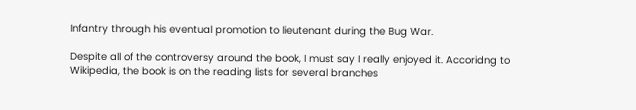Infantry through his eventual promotion to lieutenant during the Bug War.

Despite all of the controversy around the book, I must say I really enjoyed it. Accoridng to Wikipedia, the book is on the reading lists for several branches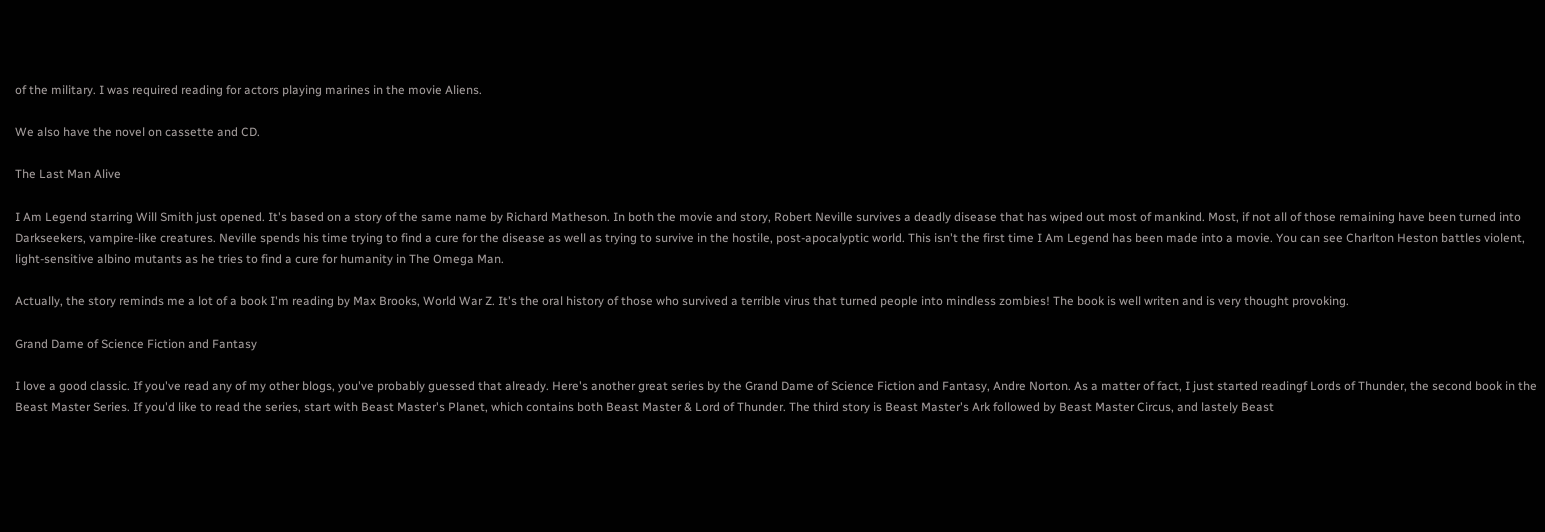of the military. I was required reading for actors playing marines in the movie Aliens.

We also have the novel on cassette and CD.

The Last Man Alive

I Am Legend starring Will Smith just opened. It's based on a story of the same name by Richard Matheson. In both the movie and story, Robert Neville survives a deadly disease that has wiped out most of mankind. Most, if not all of those remaining have been turned into Darkseekers, vampire-like creatures. Neville spends his time trying to find a cure for the disease as well as trying to survive in the hostile, post-apocalyptic world. This isn't the first time I Am Legend has been made into a movie. You can see Charlton Heston battles violent, light-sensitive albino mutants as he tries to find a cure for humanity in The Omega Man.

Actually, the story reminds me a lot of a book I'm reading by Max Brooks, World War Z. It's the oral history of those who survived a terrible virus that turned people into mindless zombies! The book is well writen and is very thought provoking.

Grand Dame of Science Fiction and Fantasy

I love a good classic. If you've read any of my other blogs, you've probably guessed that already. Here's another great series by the Grand Dame of Science Fiction and Fantasy, Andre Norton. As a matter of fact, I just started readingf Lords of Thunder, the second book in the Beast Master Series. If you'd like to read the series, start with Beast Master's Planet, which contains both Beast Master & Lord of Thunder. The third story is Beast Master's Ark followed by Beast Master Circus, and lastely Beast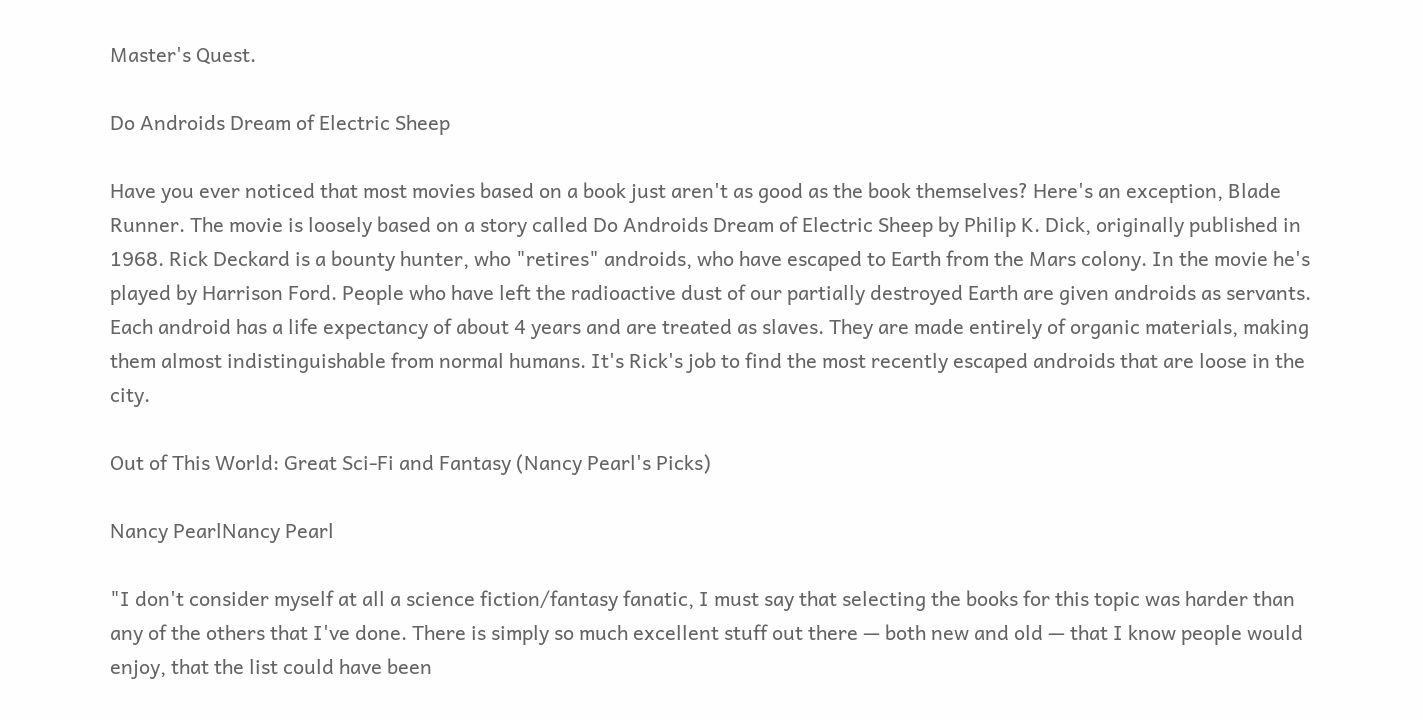Master's Quest.

Do Androids Dream of Electric Sheep

Have you ever noticed that most movies based on a book just aren't as good as the book themselves? Here's an exception, Blade Runner. The movie is loosely based on a story called Do Androids Dream of Electric Sheep by Philip K. Dick, originally published in 1968. Rick Deckard is a bounty hunter, who "retires" androids, who have escaped to Earth from the Mars colony. In the movie he's played by Harrison Ford. People who have left the radioactive dust of our partially destroyed Earth are given androids as servants. Each android has a life expectancy of about 4 years and are treated as slaves. They are made entirely of organic materials, making them almost indistinguishable from normal humans. It's Rick's job to find the most recently escaped androids that are loose in the city.

Out of This World: Great Sci-Fi and Fantasy (Nancy Pearl's Picks)

Nancy PearlNancy Pearl

"I don't consider myself at all a science fiction/fantasy fanatic, I must say that selecting the books for this topic was harder than any of the others that I've done. There is simply so much excellent stuff out there — both new and old — that I know people would enjoy, that the list could have been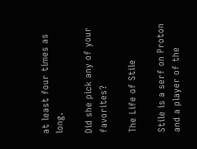at least four times as long.

Did she pick any of your favorites?

The Life of Stile

Stile is a serf on Proton and a player of the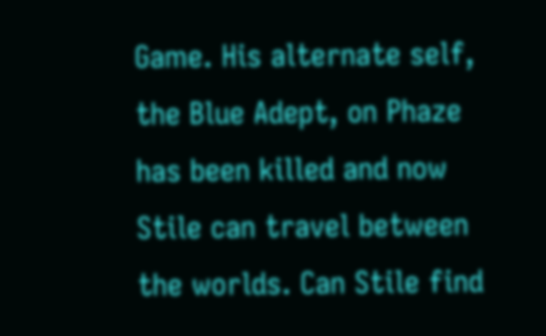Game. His alternate self, the Blue Adept, on Phaze has been killed and now Stile can travel between the worlds. Can Stile find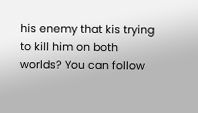his enemy that kis trying to kill him on both worlds? You can follow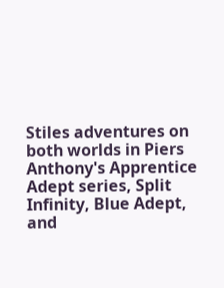Stiles adventures on both worlds in Piers Anthony's Apprentice Adept series, Split Infinity, Blue Adept, and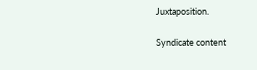Juxtaposition.

Syndicate content